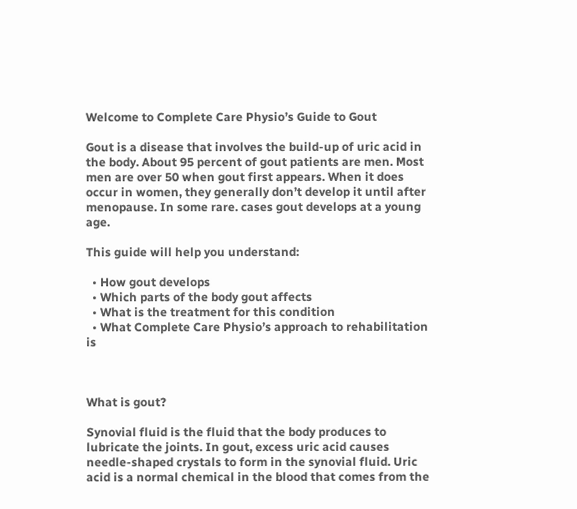Welcome to Complete Care Physio’s Guide to Gout

Gout is a disease that involves the build-up of uric acid in the body. About 95 percent of gout patients are men. Most men are over 50 when gout first appears. When it does occur in women, they generally don’t develop it until after menopause. In some rare. cases gout develops at a young age.

This guide will help you understand:

  • How gout develops
  • Which parts of the body gout affects
  • What is the treatment for this condition
  • What Complete Care Physio’s approach to rehabilitation is



What is gout?

Synovial fluid is the fluid that the body produces to lubricate the joints. In gout, excess uric acid causes needle-shaped crystals to form in the synovial fluid. Uric acid is a normal chemical in the blood that comes from the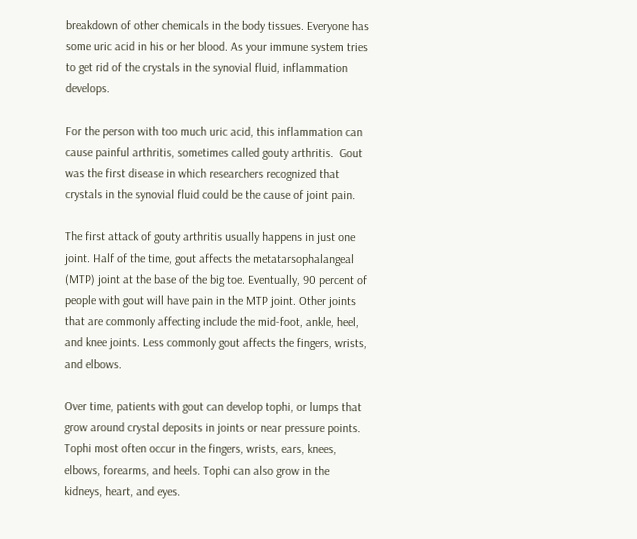breakdown of other chemicals in the body tissues. Everyone has some uric acid in his or her blood. As your immune system tries to get rid of the crystals in the synovial fluid, inflammation develops.

For the person with too much uric acid, this inflammation can cause painful arthritis, sometimes called gouty arthritis.  Gout was the first disease in which researchers recognized that crystals in the synovial fluid could be the cause of joint pain.

The first attack of gouty arthritis usually happens in just one joint. Half of the time, gout affects the metatarsophalangeal (MTP) joint at the base of the big toe. Eventually, 90 percent of people with gout will have pain in the MTP joint. Other joints that are commonly affecting include the mid-foot, ankle, heel, and knee joints. Less commonly gout affects the fingers, wrists, and elbows.

Over time, patients with gout can develop tophi, or lumps that grow around crystal deposits in joints or near pressure points. Tophi most often occur in the fingers, wrists, ears, knees, elbows, forearms, and heels. Tophi can also grow in the kidneys, heart, and eyes.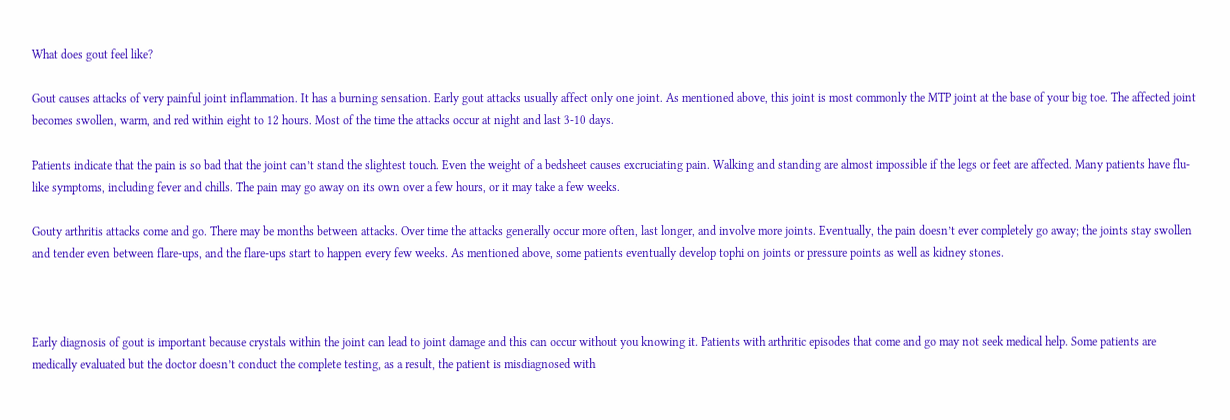What does gout feel like?

Gout causes attacks of very painful joint inflammation. It has a burning sensation. Early gout attacks usually affect only one joint. As mentioned above, this joint is most commonly the MTP joint at the base of your big toe. The affected joint becomes swollen, warm, and red within eight to 12 hours. Most of the time the attacks occur at night and last 3-10 days.

Patients indicate that the pain is so bad that the joint can’t stand the slightest touch. Even the weight of a bedsheet causes excruciating pain. Walking and standing are almost impossible if the legs or feet are affected. Many patients have flu-like symptoms, including fever and chills. The pain may go away on its own over a few hours, or it may take a few weeks.

Gouty arthritis attacks come and go. There may be months between attacks. Over time the attacks generally occur more often, last longer, and involve more joints. Eventually, the pain doesn’t ever completely go away; the joints stay swollen and tender even between flare-ups, and the flare-ups start to happen every few weeks. As mentioned above, some patients eventually develop tophi on joints or pressure points as well as kidney stones.



Early diagnosis of gout is important because crystals within the joint can lead to joint damage and this can occur without you knowing it. Patients with arthritic episodes that come and go may not seek medical help. Some patients are medically evaluated but the doctor doesn’t conduct the complete testing, as a result, the patient is misdiagnosed with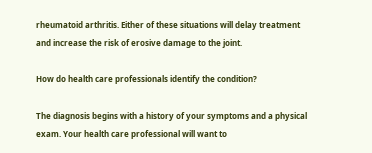rheumatoid arthritis. Either of these situations will delay treatment and increase the risk of erosive damage to the joint.

How do health care professionals identify the condition?

The diagnosis begins with a history of your symptoms and a physical exam. Your health care professional will want to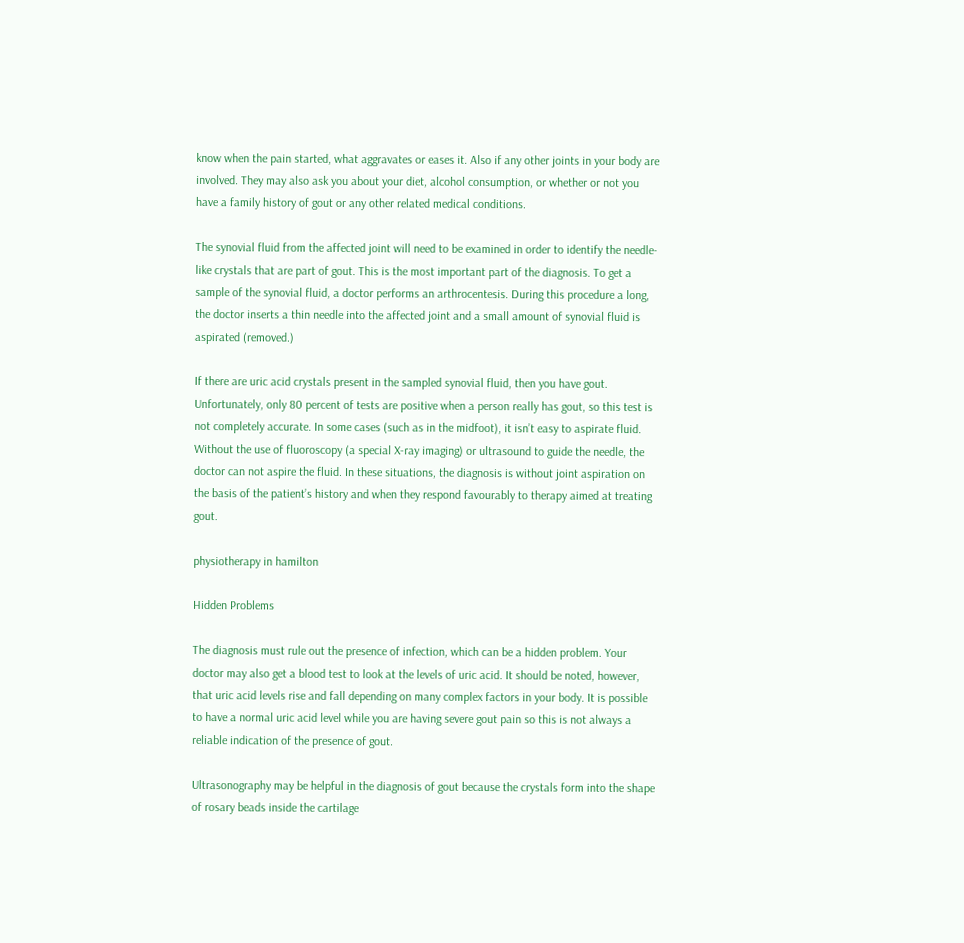know when the pain started, what aggravates or eases it. Also if any other joints in your body are involved. They may also ask you about your diet, alcohol consumption, or whether or not you have a family history of gout or any other related medical conditions.

The synovial fluid from the affected joint will need to be examined in order to identify the needle-like crystals that are part of gout. This is the most important part of the diagnosis. To get a sample of the synovial fluid, a doctor performs an arthrocentesis. During this procedure a long, the doctor inserts a thin needle into the affected joint and a small amount of synovial fluid is aspirated (removed.)

If there are uric acid crystals present in the sampled synovial fluid, then you have gout. Unfortunately, only 80 percent of tests are positive when a person really has gout, so this test is not completely accurate. In some cases (such as in the midfoot), it isn’t easy to aspirate fluid. Without the use of fluoroscopy (a special X-ray imaging) or ultrasound to guide the needle, the doctor can not aspire the fluid. In these situations, the diagnosis is without joint aspiration on the basis of the patient’s history and when they respond favourably to therapy aimed at treating gout.

physiotherapy in hamilton

Hidden Problems

The diagnosis must rule out the presence of infection, which can be a hidden problem. Your doctor may also get a blood test to look at the levels of uric acid. It should be noted, however, that uric acid levels rise and fall depending on many complex factors in your body. It is possible to have a normal uric acid level while you are having severe gout pain so this is not always a reliable indication of the presence of gout.

Ultrasonography may be helpful in the diagnosis of gout because the crystals form into the shape of rosary beads inside the cartilage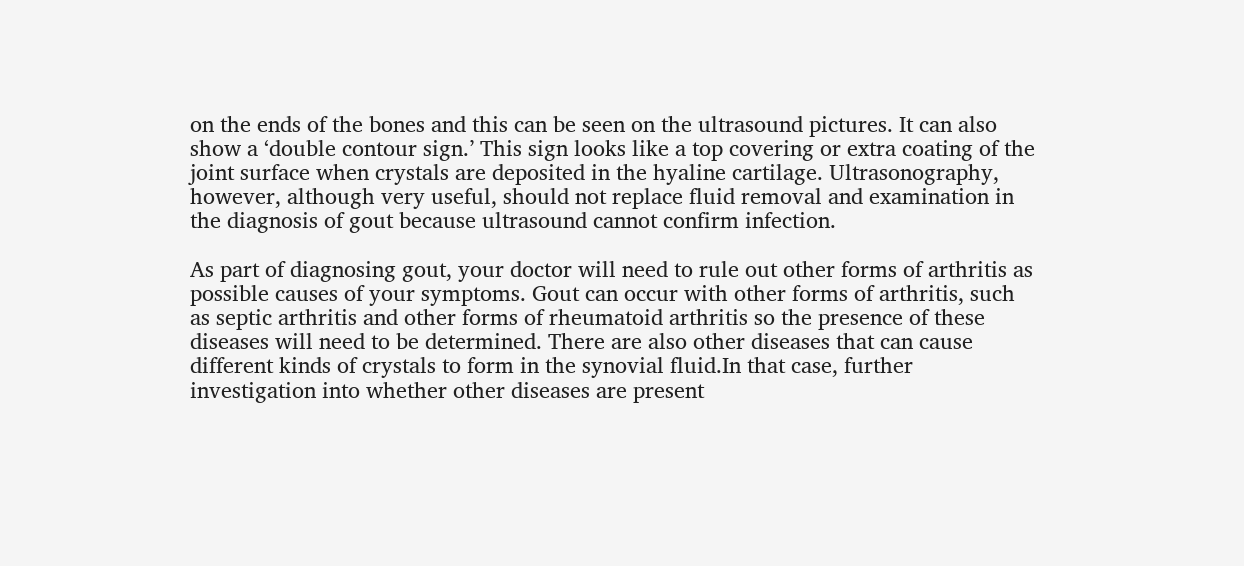on the ends of the bones and this can be seen on the ultrasound pictures. It can also show a ‘double contour sign.’ This sign looks like a top covering or extra coating of the joint surface when crystals are deposited in the hyaline cartilage. Ultrasonography, however, although very useful, should not replace fluid removal and examination in the diagnosis of gout because ultrasound cannot confirm infection.

As part of diagnosing gout, your doctor will need to rule out other forms of arthritis as possible causes of your symptoms. Gout can occur with other forms of arthritis, such as septic arthritis and other forms of rheumatoid arthritis so the presence of these diseases will need to be determined. There are also other diseases that can cause different kinds of crystals to form in the synovial fluid.In that case, further investigation into whether other diseases are present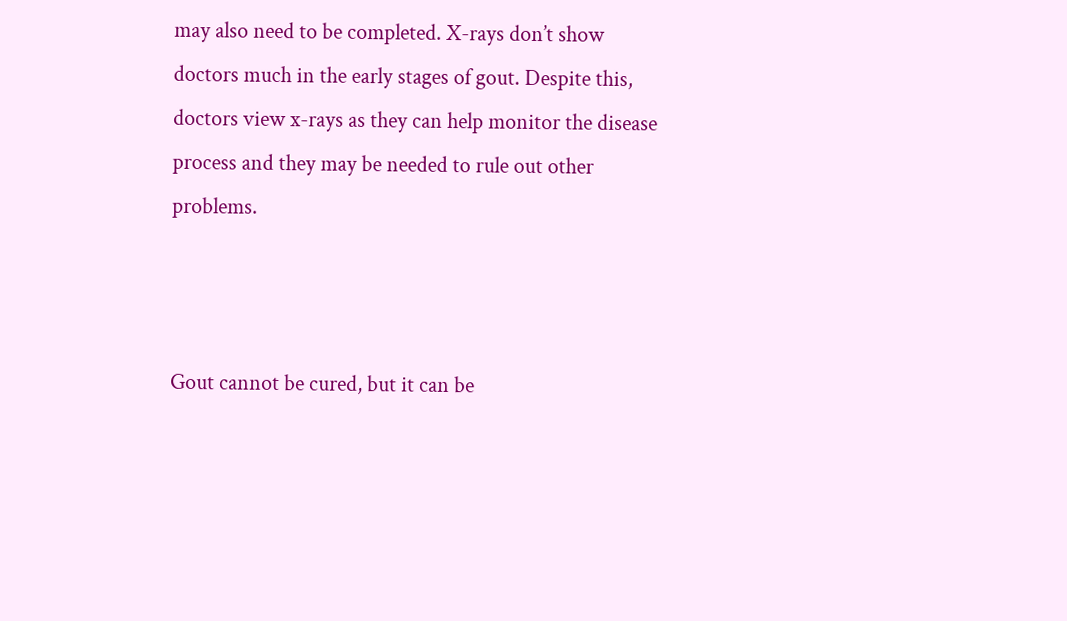may also need to be completed. X-rays don’t show doctors much in the early stages of gout. Despite this,  doctors view x-rays as they can help monitor the disease process and they may be needed to rule out other problems.



Gout cannot be cured, but it can be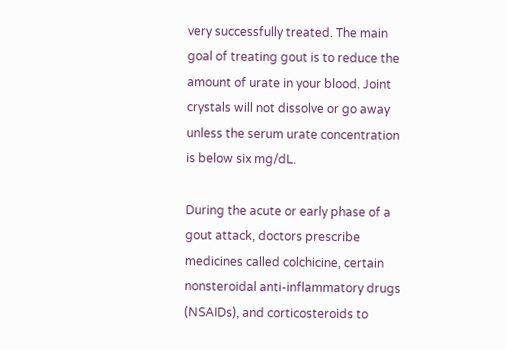very successfully treated. The main goal of treating gout is to reduce the amount of urate in your blood. Joint crystals will not dissolve or go away unless the serum urate concentration is below six mg/dL.

During the acute or early phase of a gout attack, doctors prescribe medicines called colchicine, certain nonsteroidal anti-inflammatory drugs (NSAIDs), and corticosteroids to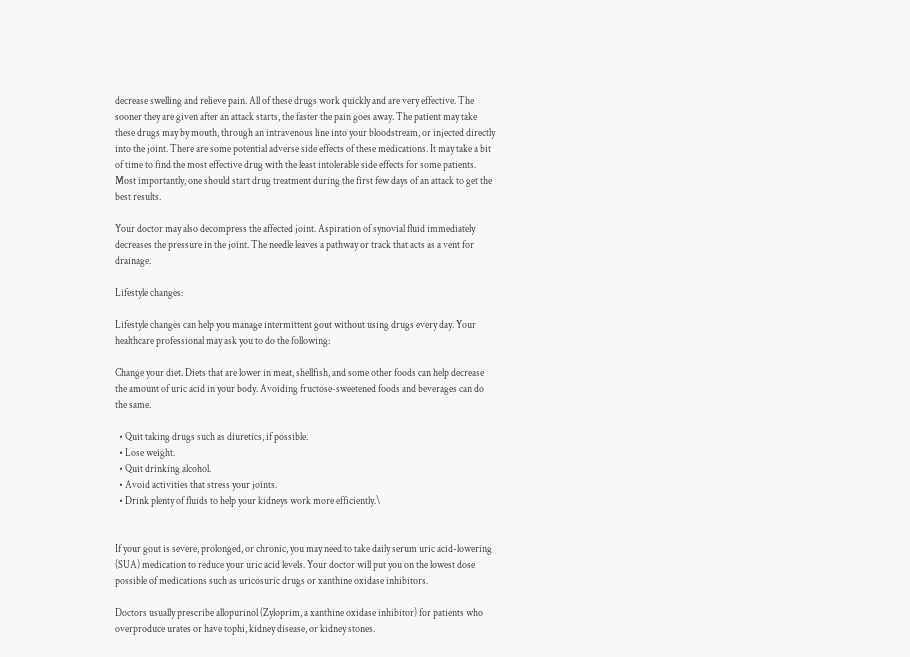decrease swelling and relieve pain. All of these drugs work quickly and are very effective. The sooner they are given after an attack starts, the faster the pain goes away. The patient may take these drugs may by mouth, through an intravenous line into your bloodstream, or injected directly into the joint. There are some potential adverse side effects of these medications. It may take a bit of time to find the most effective drug with the least intolerable side effects for some patients. Most importantly, one should start drug treatment during the first few days of an attack to get the best results.

Your doctor may also decompress the affected joint. Aspiration of synovial fluid immediately decreases the pressure in the joint. The needle leaves a pathway or track that acts as a vent for drainage.

Lifestyle changes:

Lifestyle changes can help you manage intermittent gout without using drugs every day. Your healthcare professional may ask you to do the following:

Change your diet. Diets that are lower in meat, shellfish, and some other foods can help decrease the amount of uric acid in your body. Avoiding fructose-sweetened foods and beverages can do the same.

  • Quit taking drugs such as diuretics, if possible.
  • Lose weight.
  • Quit drinking alcohol.
  • Avoid activities that stress your joints.
  • Drink plenty of fluids to help your kidneys work more efficiently.\


If your gout is severe, prolonged, or chronic, you may need to take daily serum uric acid-lowering (SUA) medication to reduce your uric acid levels. Your doctor will put you on the lowest dose possible of medications such as uricosuric drugs or xanthine oxidase inhibitors.

Doctors usually prescribe allopurinol (Zyloprim, a xanthine oxidase inhibitor) for patients who overproduce urates or have tophi, kidney disease, or kidney stones.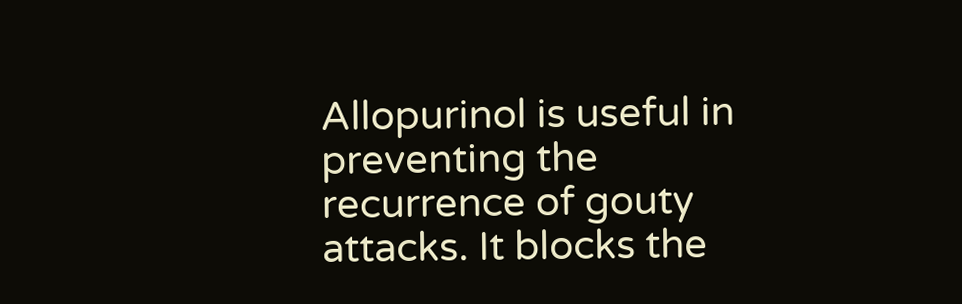Allopurinol is useful in preventing the recurrence of gouty attacks. It blocks the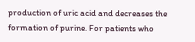production of uric acid and decreases the formation of purine. For patients who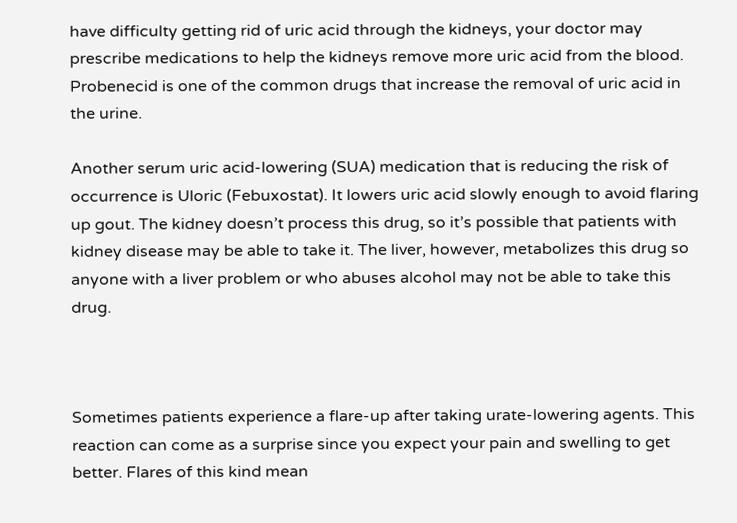have difficulty getting rid of uric acid through the kidneys, your doctor may prescribe medications to help the kidneys remove more uric acid from the blood. Probenecid is one of the common drugs that increase the removal of uric acid in the urine.

Another serum uric acid-lowering (SUA) medication that is reducing the risk of occurrence is Uloric (Febuxostat). It lowers uric acid slowly enough to avoid flaring up gout. The kidney doesn’t process this drug, so it’s possible that patients with kidney disease may be able to take it. The liver, however, metabolizes this drug so anyone with a liver problem or who abuses alcohol may not be able to take this drug.



Sometimes patients experience a flare-up after taking urate-lowering agents. This reaction can come as a surprise since you expect your pain and swelling to get better. Flares of this kind mean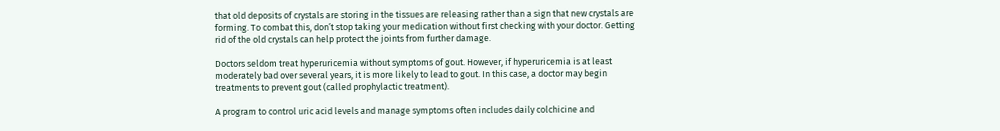that old deposits of crystals are storing in the tissues are releasing rather than a sign that new crystals are forming. To combat this, don’t stop taking your medication without first checking with your doctor. Getting rid of the old crystals can help protect the joints from further damage.

Doctors seldom treat hyperuricemia without symptoms of gout. However, if hyperuricemia is at least moderately bad over several years, it is more likely to lead to gout. In this case, a doctor may begin treatments to prevent gout (called prophylactic treatment).

A program to control uric acid levels and manage symptoms often includes daily colchicine and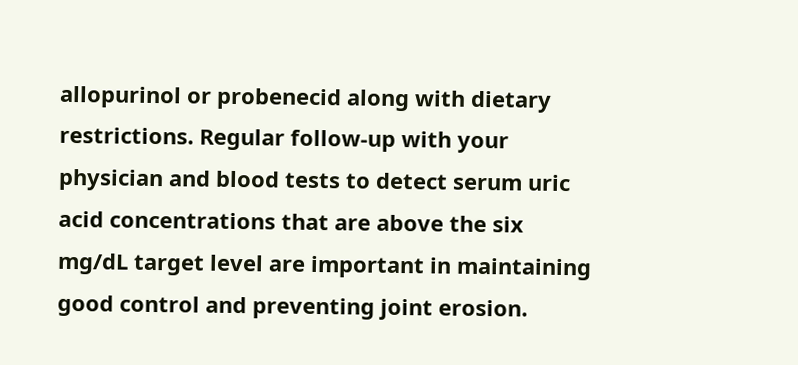allopurinol or probenecid along with dietary restrictions. Regular follow-up with your physician and blood tests to detect serum uric acid concentrations that are above the six mg/dL target level are important in maintaining good control and preventing joint erosion.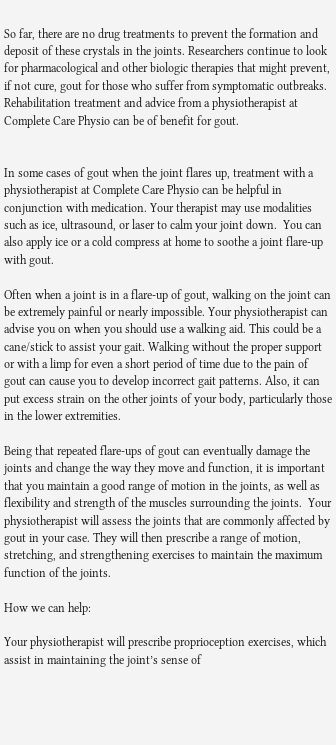So far, there are no drug treatments to prevent the formation and deposit of these crystals in the joints. Researchers continue to look for pharmacological and other biologic therapies that might prevent, if not cure, gout for those who suffer from symptomatic outbreaks.  Rehabilitation treatment and advice from a physiotherapist at Complete Care Physio can be of benefit for gout.


In some cases of gout when the joint flares up, treatment with a physiotherapist at Complete Care Physio can be helpful in conjunction with medication. Your therapist may use modalities such as ice, ultrasound, or laser to calm your joint down.  You can also apply ice or a cold compress at home to soothe a joint flare-up with gout.

Often when a joint is in a flare-up of gout, walking on the joint can be extremely painful or nearly impossible. Your physiotherapist can advise you on when you should use a walking aid. This could be a cane/stick to assist your gait. Walking without the proper support or with a limp for even a short period of time due to the pain of gout can cause you to develop incorrect gait patterns. Also, it can put excess strain on the other joints of your body, particularly those in the lower extremities.

Being that repeated flare-ups of gout can eventually damage the joints and change the way they move and function, it is important that you maintain a good range of motion in the joints, as well as flexibility and strength of the muscles surrounding the joints.  Your physiotherapist will assess the joints that are commonly affected by gout in your case. They will then prescribe a range of motion, stretching, and strengthening exercises to maintain the maximum function of the joints.

How we can help:

Your physiotherapist will prescribe proprioception exercises, which assist in maintaining the joint’s sense of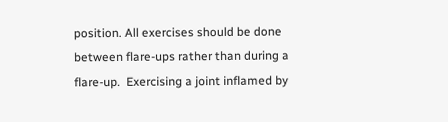position. All exercises should be done between flare-ups rather than during a flare-up.  Exercising a joint inflamed by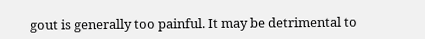gout is generally too painful. It may be detrimental to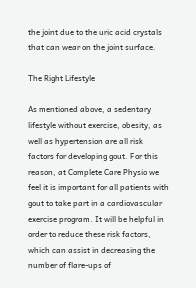the joint due to the uric acid crystals that can wear on the joint surface.

The Right Lifestyle

As mentioned above, a sedentary lifestyle without exercise, obesity, as well as hypertension are all risk factors for developing gout. For this reason, at Complete Care Physio we feel it is important for all patients with gout to take part in a cardiovascular exercise program. It will be helpful in order to reduce these risk factors, which can assist in decreasing the number of flare-ups of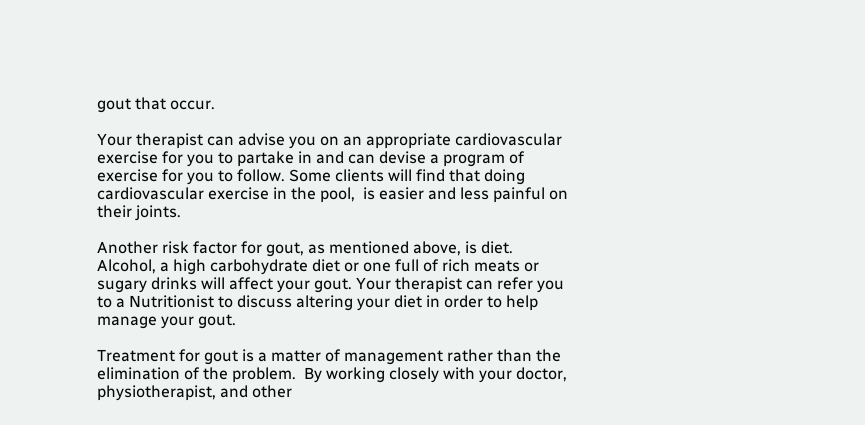gout that occur.

Your therapist can advise you on an appropriate cardiovascular exercise for you to partake in and can devise a program of exercise for you to follow. Some clients will find that doing cardiovascular exercise in the pool,  is easier and less painful on their joints.

Another risk factor for gout, as mentioned above, is diet. Alcohol, a high carbohydrate diet or one full of rich meats or sugary drinks will affect your gout. Your therapist can refer you to a Nutritionist to discuss altering your diet in order to help manage your gout.

Treatment for gout is a matter of management rather than the elimination of the problem.  By working closely with your doctor, physiotherapist, and other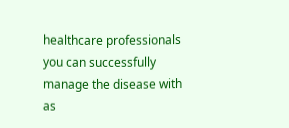healthcare professionals you can successfully manage the disease with as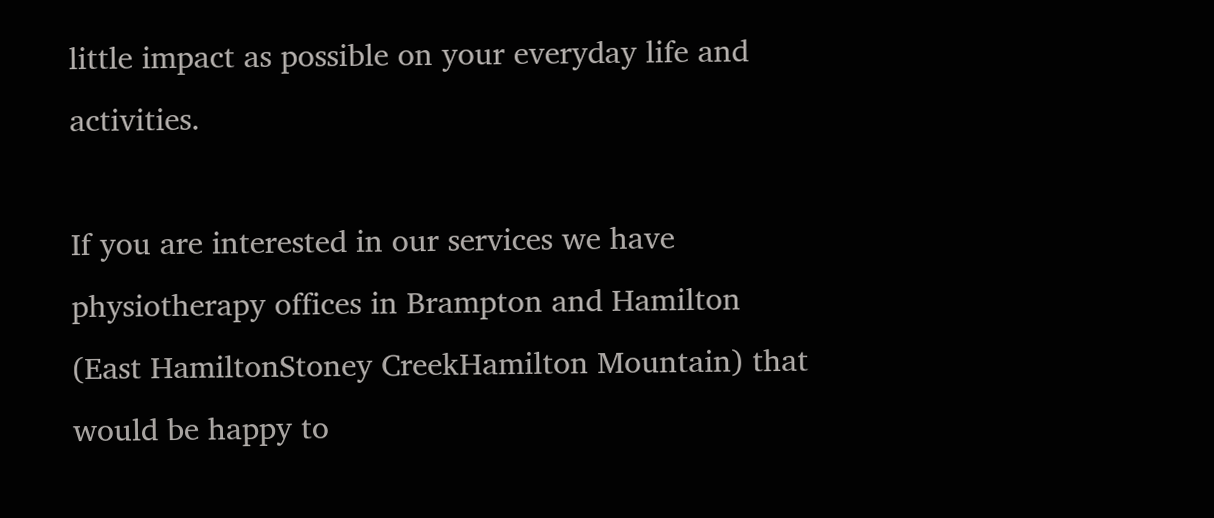little impact as possible on your everyday life and activities.

If you are interested in our services we have physiotherapy offices in Brampton and Hamilton (East HamiltonStoney CreekHamilton Mountain) that would be happy to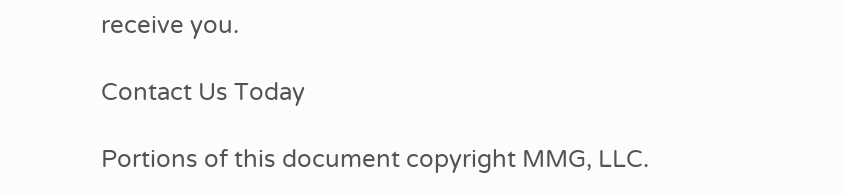receive you.

Contact Us Today

Portions of this document copyright MMG, LLC.